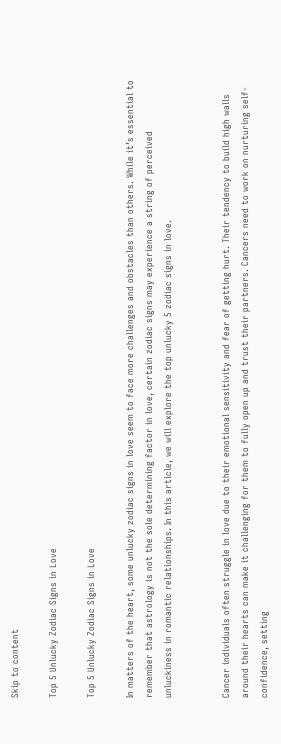Skip to content

Top 5 Unlucky Zodiac Signs in Love

Top 5 Unlucky Zodiac Signs in Love

In matters of the heart, some unlucky zodiac signs in love seem to face more challenges and obstacles than others. While it’s essential to remember that astrology is not the sole determining factor in love, certain zodiac signs may experience a string of perceived unluckiness in romantic relationships. In this article, we will explore the top unlucky 5 zodiac signs in love.


Cancer individuals often struggle in love due to their emotional sensitivity and fear of getting hurt. Their tendency to build high walls around their hearts can make it challenging for them to fully open up and trust their partners. Cancers need to work on nurturing self-confidence, setting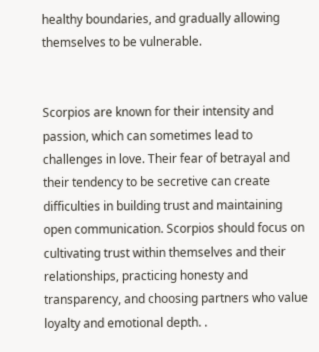healthy boundaries, and gradually allowing themselves to be vulnerable.


Scorpios are known for their intensity and passion, which can sometimes lead to challenges in love. Their fear of betrayal and their tendency to be secretive can create difficulties in building trust and maintaining open communication. Scorpios should focus on cultivating trust within themselves and their relationships, practicing honesty and transparency, and choosing partners who value loyalty and emotional depth. .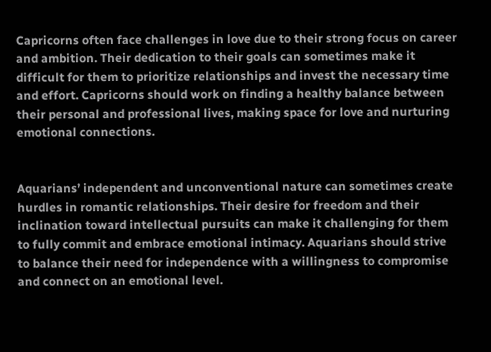Capricorns often face challenges in love due to their strong focus on career and ambition. Their dedication to their goals can sometimes make it difficult for them to prioritize relationships and invest the necessary time and effort. Capricorns should work on finding a healthy balance between their personal and professional lives, making space for love and nurturing emotional connections.


Aquarians’ independent and unconventional nature can sometimes create hurdles in romantic relationships. Their desire for freedom and their inclination toward intellectual pursuits can make it challenging for them to fully commit and embrace emotional intimacy. Aquarians should strive to balance their need for independence with a willingness to compromise and connect on an emotional level.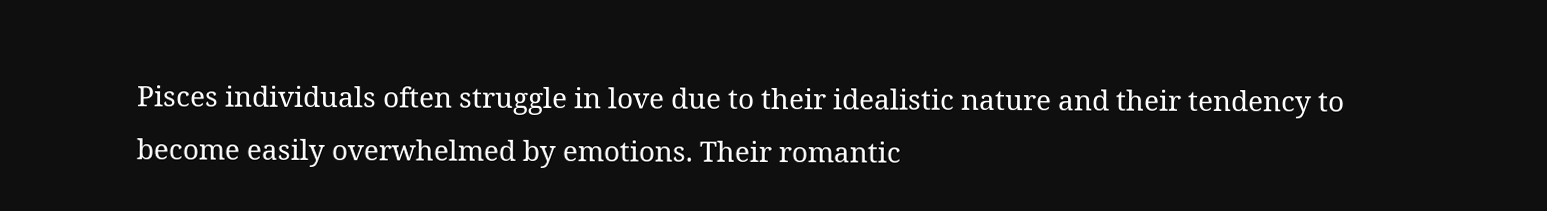Pisces individuals often struggle in love due to their idealistic nature and their tendency to become easily overwhelmed by emotions. Their romantic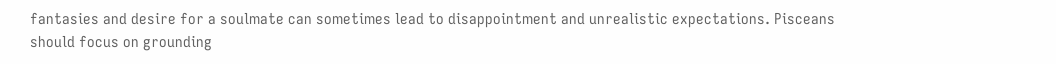fantasies and desire for a soulmate can sometimes lead to disappointment and unrealistic expectations. Pisceans should focus on grounding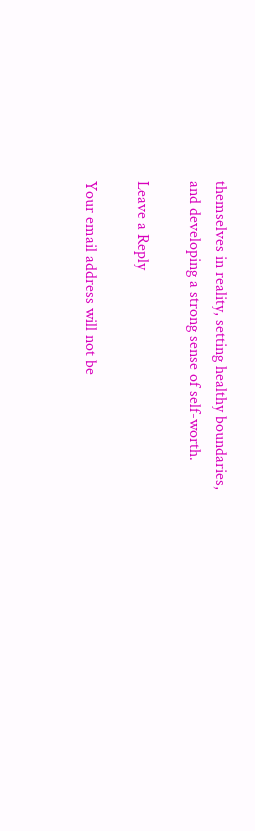themselves in reality, setting healthy boundaries, and developing a strong sense of self-worth.

Leave a Reply

Your email address will not be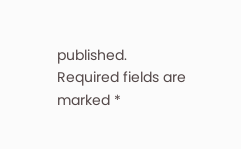published. Required fields are marked *